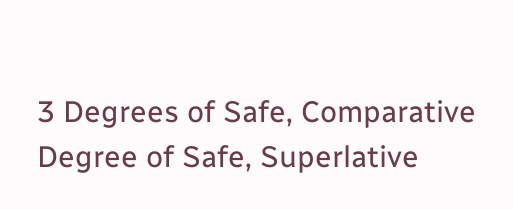3 Degrees of Safe, Comparative Degree of Safe, Superlative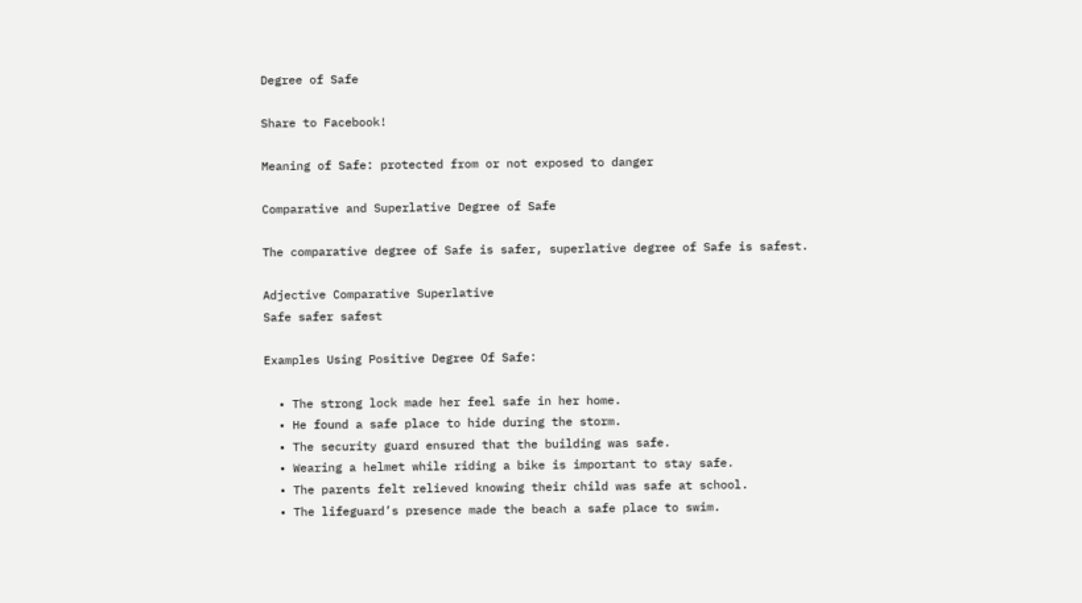Degree of Safe

Share to Facebook!

Meaning of Safe: protected from or not exposed to danger

Comparative and Superlative Degree of Safe

The comparative degree of Safe is safer, superlative degree of Safe is safest.

Adjective Comparative Superlative
Safe safer safest

Examples Using Positive Degree Of Safe:

  • The strong lock made her feel safe in her home.
  • He found a safe place to hide during the storm.
  • The security guard ensured that the building was safe.
  • Wearing a helmet while riding a bike is important to stay safe.
  • The parents felt relieved knowing their child was safe at school.
  • The lifeguard’s presence made the beach a safe place to swim.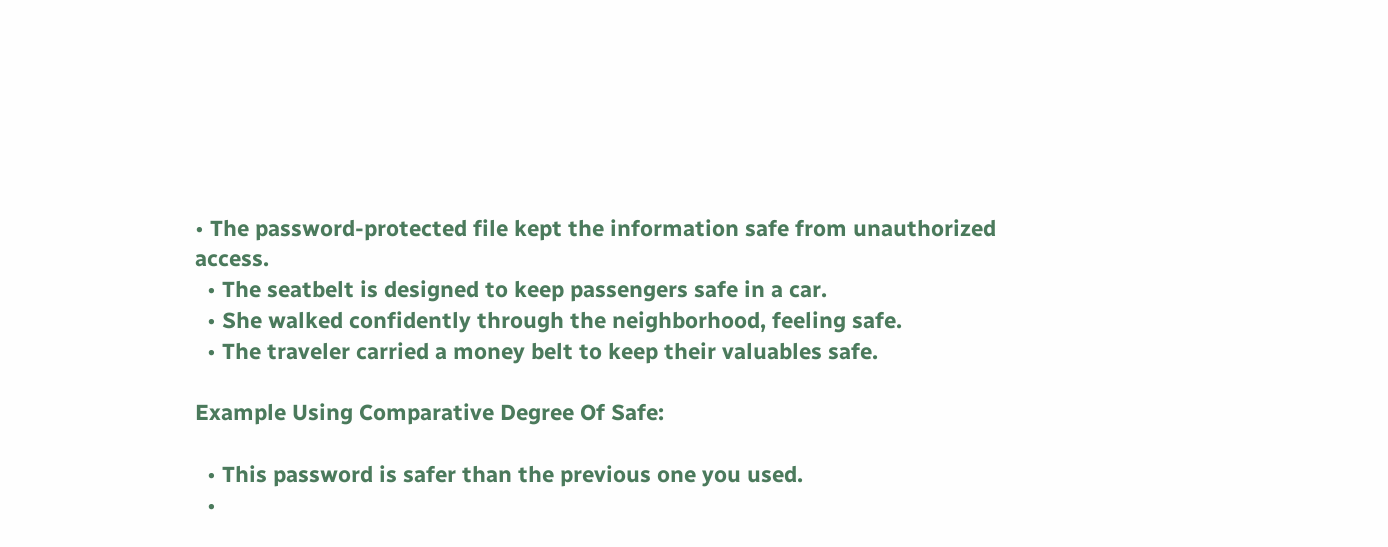• The password-protected file kept the information safe from unauthorized access.
  • The seatbelt is designed to keep passengers safe in a car.
  • She walked confidently through the neighborhood, feeling safe.
  • The traveler carried a money belt to keep their valuables safe.

Example Using Comparative Degree Of Safe:

  • This password is safer than the previous one you used.
  •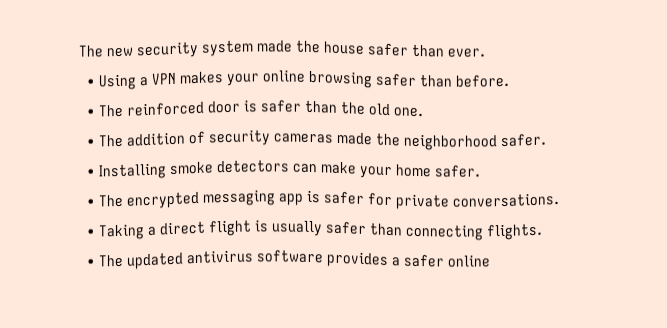The new security system made the house safer than ever.
  • Using a VPN makes your online browsing safer than before.
  • The reinforced door is safer than the old one.
  • The addition of security cameras made the neighborhood safer.
  • Installing smoke detectors can make your home safer.
  • The encrypted messaging app is safer for private conversations.
  • Taking a direct flight is usually safer than connecting flights.
  • The updated antivirus software provides a safer online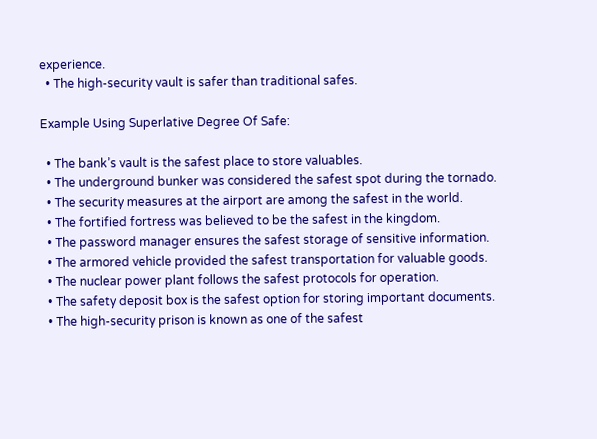experience.
  • The high-security vault is safer than traditional safes.

Example Using Superlative Degree Of Safe:

  • The bank’s vault is the safest place to store valuables.
  • The underground bunker was considered the safest spot during the tornado.
  • The security measures at the airport are among the safest in the world.
  • The fortified fortress was believed to be the safest in the kingdom.
  • The password manager ensures the safest storage of sensitive information.
  • The armored vehicle provided the safest transportation for valuable goods.
  • The nuclear power plant follows the safest protocols for operation.
  • The safety deposit box is the safest option for storing important documents.
  • The high-security prison is known as one of the safest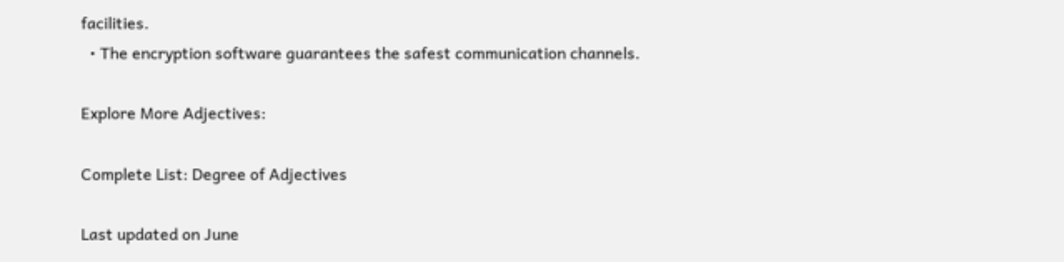facilities.
  • The encryption software guarantees the safest communication channels.

Explore More Adjectives:

Complete List: Degree of Adjectives

Last updated on June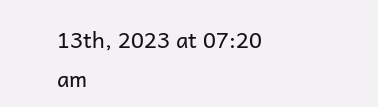13th, 2023 at 07:20 am